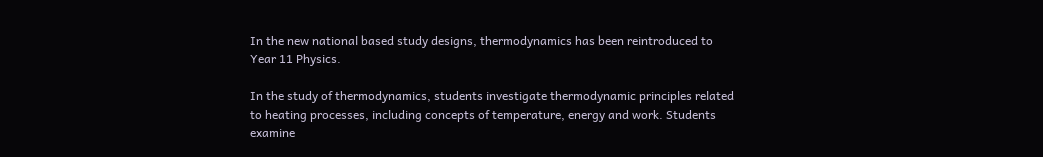In the new national based study designs, thermodynamics has been reintroduced to Year 11 Physics.

In the study of thermodynamics, students investigate thermodynamic principles related to heating processes, including concepts of temperature, energy and work. Students examine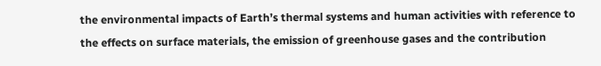the environmental impacts of Earth’s thermal systems and human activities with reference to the effects on surface materials, the emission of greenhouse gases and the contribution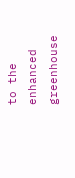to the enhanced greenhouse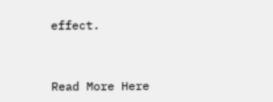effect.


Read More Here